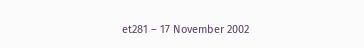et281 – 17 November 2002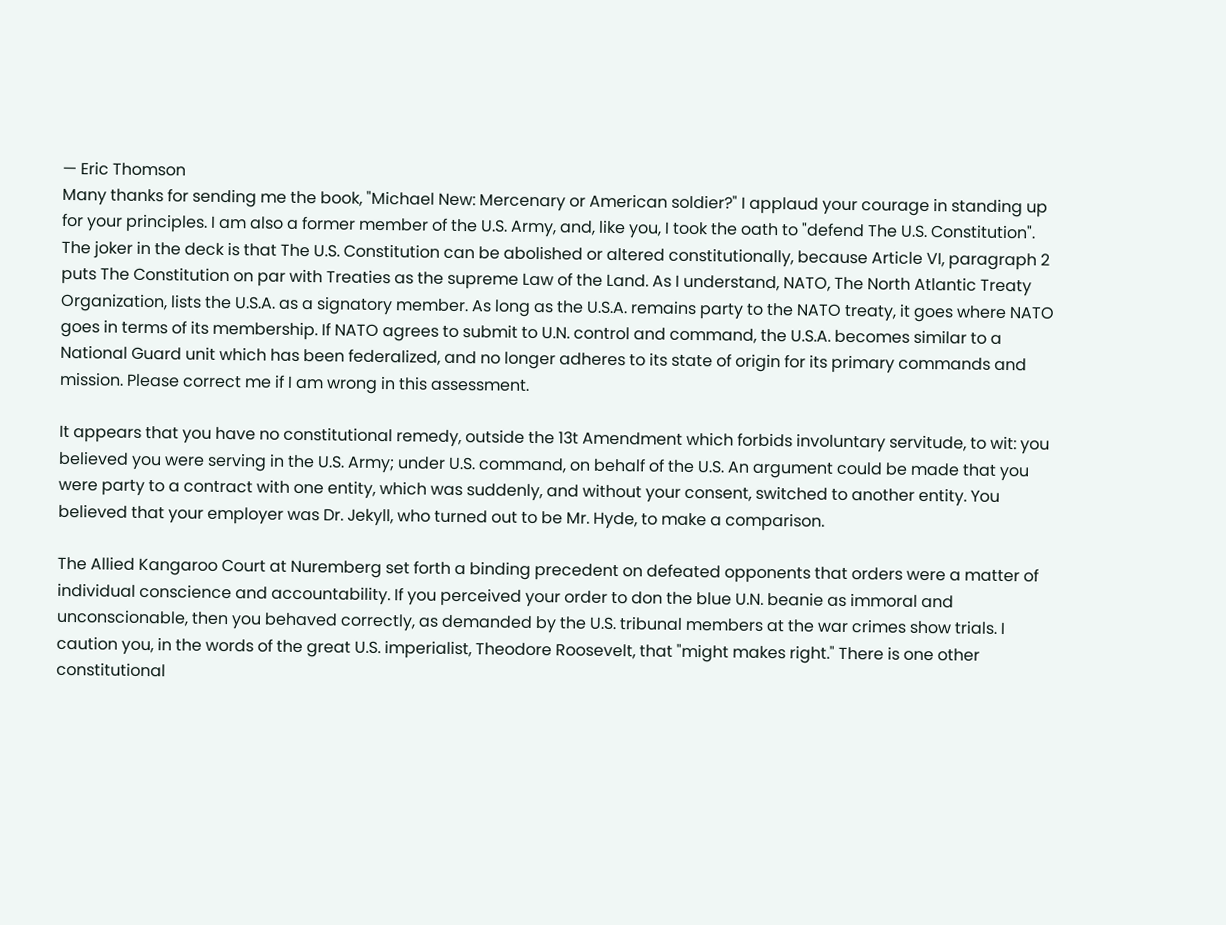— Eric Thomson
Many thanks for sending me the book, "Michael New: Mercenary or American soldier?" I applaud your courage in standing up for your principles. I am also a former member of the U.S. Army, and, like you, I took the oath to "defend The U.S. Constitution". The joker in the deck is that The U.S. Constitution can be abolished or altered constitutionally, because Article VI, paragraph 2 puts The Constitution on par with Treaties as the supreme Law of the Land. As I understand, NATO, The North Atlantic Treaty Organization, lists the U.S.A. as a signatory member. As long as the U.S.A. remains party to the NATO treaty, it goes where NATO goes in terms of its membership. If NATO agrees to submit to U.N. control and command, the U.S.A. becomes similar to a National Guard unit which has been federalized, and no longer adheres to its state of origin for its primary commands and mission. Please correct me if I am wrong in this assessment.

It appears that you have no constitutional remedy, outside the 13t Amendment which forbids involuntary servitude, to wit: you believed you were serving in the U.S. Army; under U.S. command, on behalf of the U.S. An argument could be made that you were party to a contract with one entity, which was suddenly, and without your consent, switched to another entity. You believed that your employer was Dr. Jekyll, who turned out to be Mr. Hyde, to make a comparison.

The Allied Kangaroo Court at Nuremberg set forth a binding precedent on defeated opponents that orders were a matter of individual conscience and accountability. If you perceived your order to don the blue U.N. beanie as immoral and unconscionable, then you behaved correctly, as demanded by the U.S. tribunal members at the war crimes show trials. I caution you, in the words of the great U.S. imperialist, Theodore Roosevelt, that "might makes right." There is one other constitutional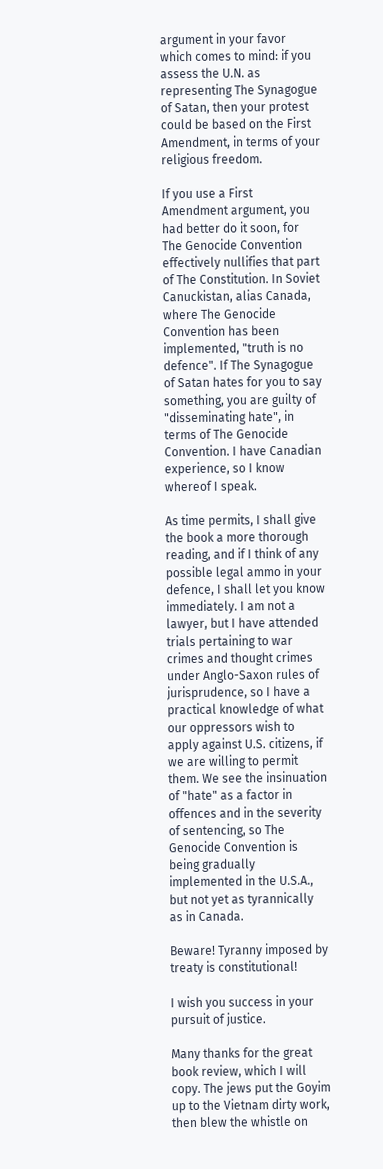argument in your favor which comes to mind: if you assess the U.N. as representing The Synagogue of Satan, then your protest could be based on the First Amendment, in terms of your religious freedom.

If you use a First Amendment argument, you had better do it soon, for The Genocide Convention effectively nullifies that part of The Constitution. In Soviet Canuckistan, alias Canada, where The Genocide Convention has been implemented, "truth is no defence". If The Synagogue of Satan hates for you to say something, you are guilty of "disseminating hate", in terms of The Genocide Convention. I have Canadian experience, so I know whereof I speak.

As time permits, I shall give the book a more thorough reading, and if I think of any possible legal ammo in your defence, I shall let you know immediately. I am not a lawyer, but I have attended trials pertaining to war crimes and thought crimes under Anglo-Saxon rules of jurisprudence, so I have a practical knowledge of what our oppressors wish to apply against U.S. citizens, if we are willing to permit them. We see the insinuation of "hate" as a factor in offences and in the severity of sentencing, so The Genocide Convention is being gradually implemented in the U.S.A., but not yet as tyrannically as in Canada.

Beware! Tyranny imposed by treaty is constitutional!

I wish you success in your pursuit of justice.

Many thanks for the great book review, which I will copy. The jews put the Goyim up to the Vietnam dirty work, then blew the whistle on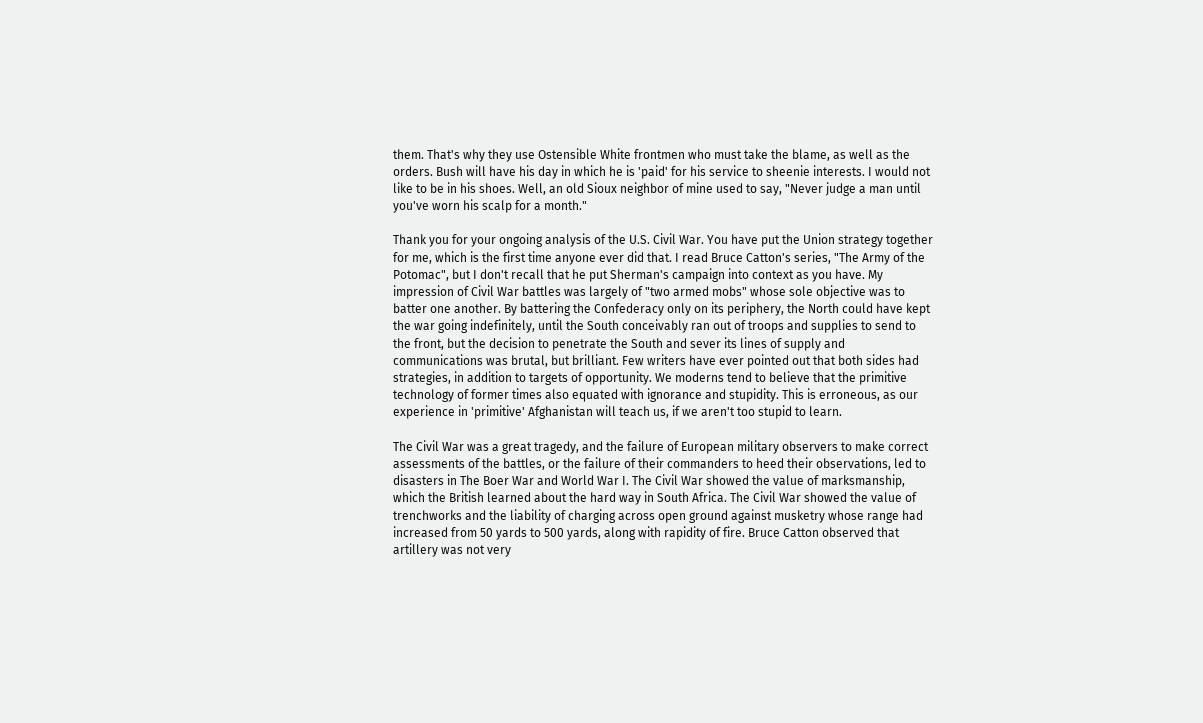them. That's why they use Ostensible White frontmen who must take the blame, as well as the orders. Bush will have his day in which he is 'paid' for his service to sheenie interests. I would not like to be in his shoes. Well, an old Sioux neighbor of mine used to say, "Never judge a man until you've worn his scalp for a month."

Thank you for your ongoing analysis of the U.S. Civil War. You have put the Union strategy together for me, which is the first time anyone ever did that. I read Bruce Catton's series, "The Army of the Potomac", but I don't recall that he put Sherman's campaign into context as you have. My impression of Civil War battles was largely of "two armed mobs" whose sole objective was to batter one another. By battering the Confederacy only on its periphery, the North could have kept the war going indefinitely, until the South conceivably ran out of troops and supplies to send to the front, but the decision to penetrate the South and sever its lines of supply and communications was brutal, but brilliant. Few writers have ever pointed out that both sides had strategies, in addition to targets of opportunity. We moderns tend to believe that the primitive technology of former times also equated with ignorance and stupidity. This is erroneous, as our experience in 'primitive' Afghanistan will teach us, if we aren't too stupid to learn.

The Civil War was a great tragedy, and the failure of European military observers to make correct assessments of the battles, or the failure of their commanders to heed their observations, led to disasters in The Boer War and World War I. The Civil War showed the value of marksmanship, which the British learned about the hard way in South Africa. The Civil War showed the value of trenchworks and the liability of charging across open ground against musketry whose range had increased from 50 yards to 500 yards, along with rapidity of fire. Bruce Catton observed that artillery was not very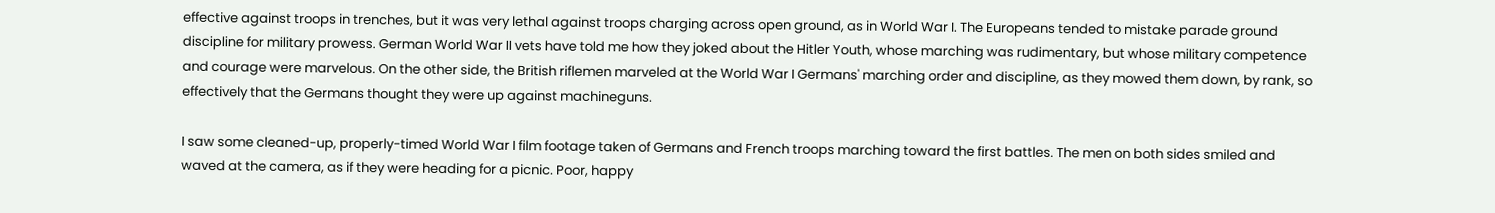effective against troops in trenches, but it was very lethal against troops charging across open ground, as in World War I. The Europeans tended to mistake parade ground discipline for military prowess. German World War II vets have told me how they joked about the Hitler Youth, whose marching was rudimentary, but whose military competence and courage were marvelous. On the other side, the British riflemen marveled at the World War I Germans' marching order and discipline, as they mowed them down, by rank, so effectively that the Germans thought they were up against machineguns.

I saw some cleaned-up, properly-timed World War I film footage taken of Germans and French troops marching toward the first battles. The men on both sides smiled and waved at the camera, as if they were heading for a picnic. Poor, happy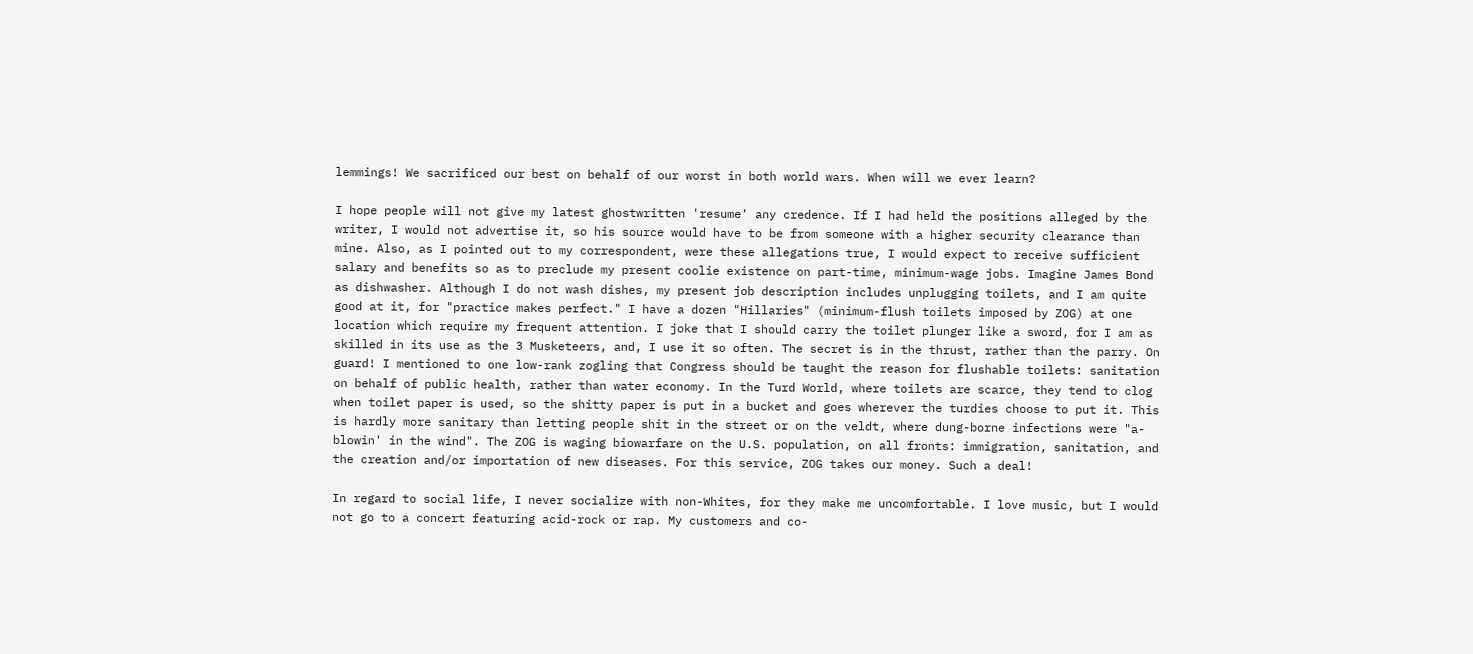lemmings! We sacrificed our best on behalf of our worst in both world wars. When will we ever learn?

I hope people will not give my latest ghostwritten 'resume' any credence. If I had held the positions alleged by the writer, I would not advertise it, so his source would have to be from someone with a higher security clearance than mine. Also, as I pointed out to my correspondent, were these allegations true, I would expect to receive sufficient salary and benefits so as to preclude my present coolie existence on part-time, minimum-wage jobs. Imagine James Bond as dishwasher. Although I do not wash dishes, my present job description includes unplugging toilets, and I am quite good at it, for "practice makes perfect." I have a dozen "Hillaries" (minimum-flush toilets imposed by ZOG) at one  location which require my frequent attention. I joke that I should carry the toilet plunger like a sword, for I am as skilled in its use as the 3 Musketeers, and, I use it so often. The secret is in the thrust, rather than the parry. On guard! I mentioned to one low-rank zogling that Congress should be taught the reason for flushable toilets: sanitation on behalf of public health, rather than water economy. In the Turd World, where toilets are scarce, they tend to clog when toilet paper is used, so the shitty paper is put in a bucket and goes wherever the turdies choose to put it. This is hardly more sanitary than letting people shit in the street or on the veldt, where dung-borne infections were "a-blowin' in the wind". The ZOG is waging biowarfare on the U.S. population, on all fronts: immigration, sanitation, and the creation and/or importation of new diseases. For this service, ZOG takes our money. Such a deal!

In regard to social life, I never socialize with non-Whites, for they make me uncomfortable. I love music, but I would not go to a concert featuring acid-rock or rap. My customers and co-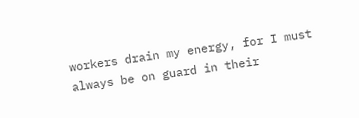workers drain my energy, for I must always be on guard in their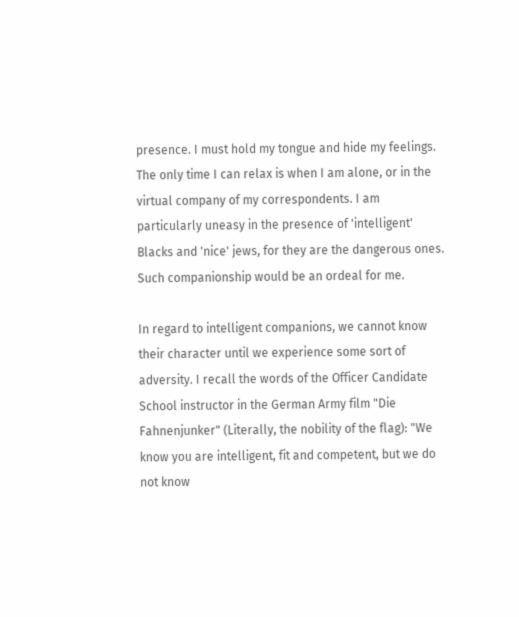presence. I must hold my tongue and hide my feelings. The only time I can relax is when I am alone, or in the virtual company of my correspondents. I am particularly uneasy in the presence of 'intelligent' Blacks and 'nice' jews, for they are the dangerous ones. Such companionship would be an ordeal for me.

In regard to intelligent companions, we cannot know their character until we experience some sort of adversity. I recall the words of the Officer Candidate School instructor in the German Army film "Die Fahnenjunker" (Literally, the nobility of the flag): "We know you are intelligent, fit and competent, but we do not know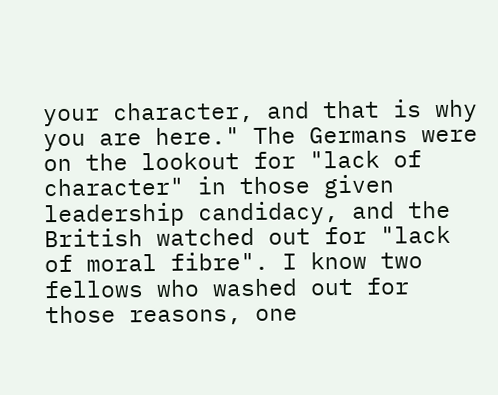your character, and that is why you are here." The Germans were on the lookout for "lack of character" in those given leadership candidacy, and the British watched out for "lack of moral fibre". I know two fellows who washed out for those reasons, one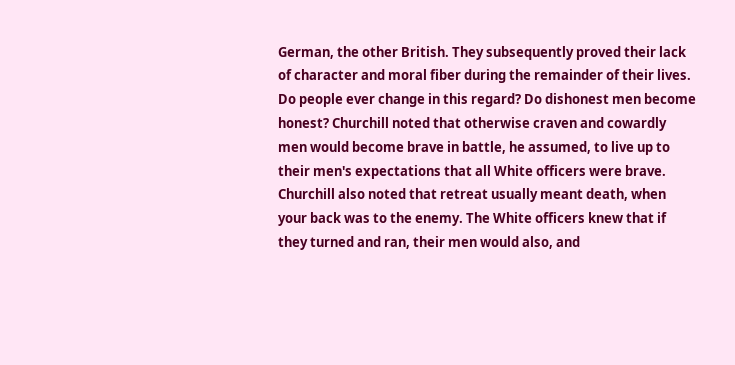German, the other British. They subsequently proved their lack of character and moral fiber during the remainder of their lives. Do people ever change in this regard? Do dishonest men become honest? Churchill noted that otherwise craven and cowardly men would become brave in battle, he assumed, to live up to their men's expectations that all White officers were brave. Churchill also noted that retreat usually meant death, when your back was to the enemy. The White officers knew that if they turned and ran, their men would also, and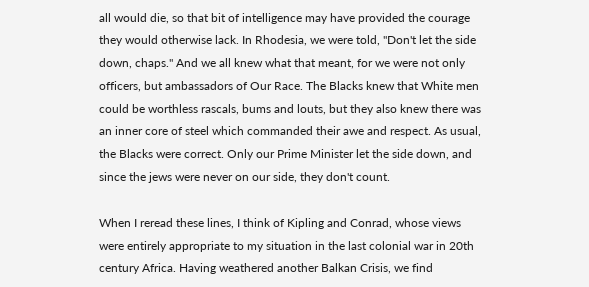all would die, so that bit of intelligence may have provided the courage they would otherwise lack. In Rhodesia, we were told, "Don't let the side down, chaps." And we all knew what that meant, for we were not only officers, but ambassadors of Our Race. The Blacks knew that White men could be worthless rascals, bums and louts, but they also knew there was an inner core of steel which commanded their awe and respect. As usual, the Blacks were correct. Only our Prime Minister let the side down, and since the jews were never on our side, they don't count.

When I reread these lines, I think of Kipling and Conrad, whose views were entirely appropriate to my situation in the last colonial war in 20th century Africa. Having weathered another Balkan Crisis, we find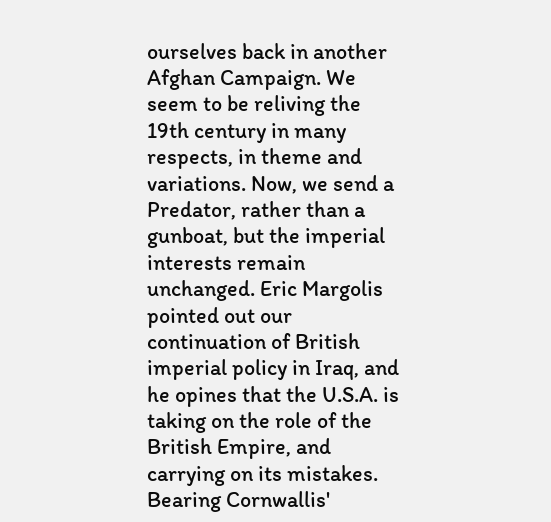ourselves back in another Afghan Campaign. We seem to be reliving the 19th century in many respects, in theme and variations. Now, we send a Predator, rather than a gunboat, but the imperial interests remain unchanged. Eric Margolis pointed out our continuation of British imperial policy in Iraq, and he opines that the U.S.A. is taking on the role of the British Empire, and carrying on its mistakes. Bearing Cornwallis'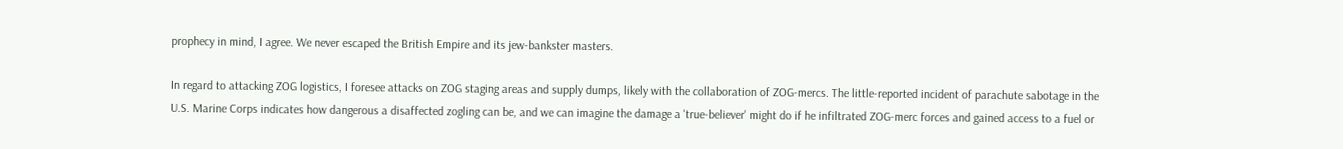prophecy in mind, I agree. We never escaped the British Empire and its jew-bankster masters.

In regard to attacking ZOG logistics, I foresee attacks on ZOG staging areas and supply dumps, likely with the collaboration of ZOG-mercs. The little-reported incident of parachute sabotage in the U.S. Marine Corps indicates how dangerous a disaffected zogling can be, and we can imagine the damage a 'true-believer' might do if he infiltrated ZOG-merc forces and gained access to a fuel or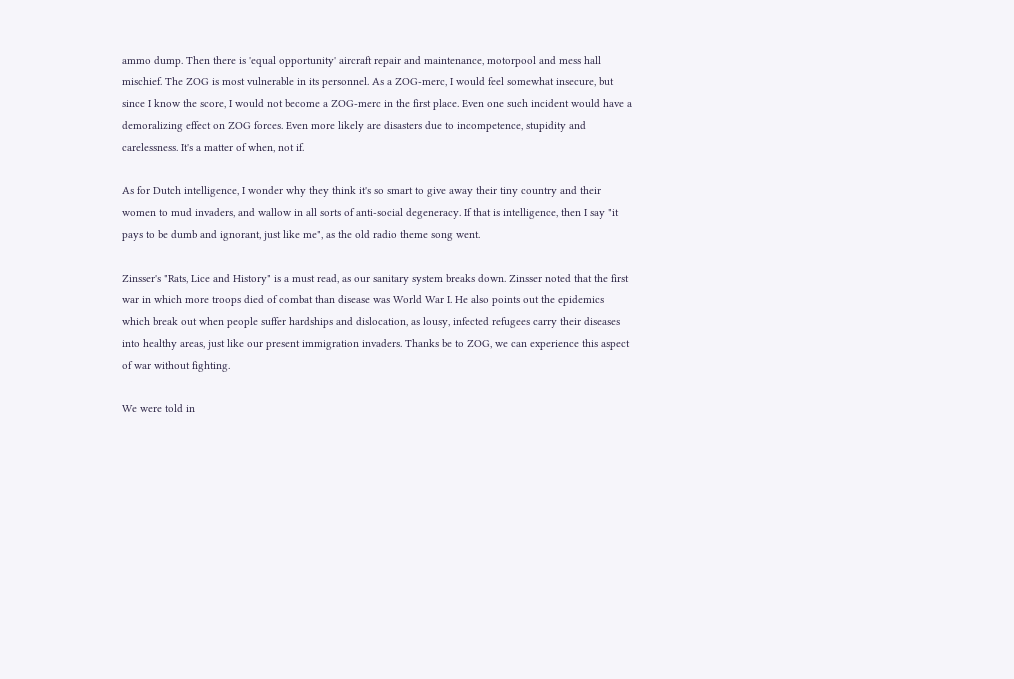ammo dump. Then there is 'equal opportunity' aircraft repair and maintenance, motorpool and mess hall mischief. The ZOG is most vulnerable in its personnel. As a ZOG-merc, I would feel somewhat insecure, but since I know the score, I would not become a ZOG-merc in the first place. Even one such incident would have a demoralizing effect on ZOG forces. Even more likely are disasters due to incompetence, stupidity and carelessness. It's a matter of when, not if.

As for Dutch intelligence, I wonder why they think it's so smart to give away their tiny country and their women to mud invaders, and wallow in all sorts of anti-social degeneracy. If that is intelligence, then I say "it pays to be dumb and ignorant, just like me", as the old radio theme song went.

Zinsser's "Rats, Lice and History" is a must read, as our sanitary system breaks down. Zinsser noted that the first war in which more troops died of combat than disease was World War I. He also points out the epidemics which break out when people suffer hardships and dislocation, as lousy, infected refugees carry their diseases into healthy areas, just like our present immigration invaders. Thanks be to ZOG, we can experience this aspect of war without fighting.

We were told in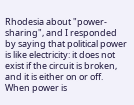Rhodesia about "power-sharing", and I responded by saying that political power is like electricity: it does not exist if the circuit is broken, and it is either on or off. When power is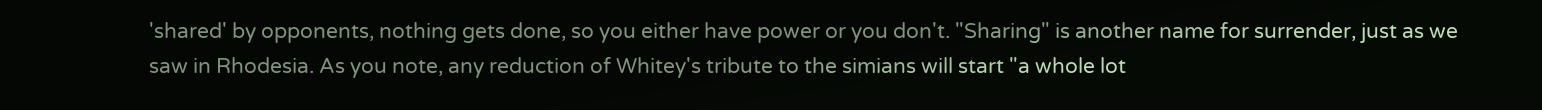'shared' by opponents, nothing gets done, so you either have power or you don't. "Sharing" is another name for surrender, just as we saw in Rhodesia. As you note, any reduction of Whitey's tribute to the simians will start "a whole lot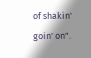of shakin' goin' on".